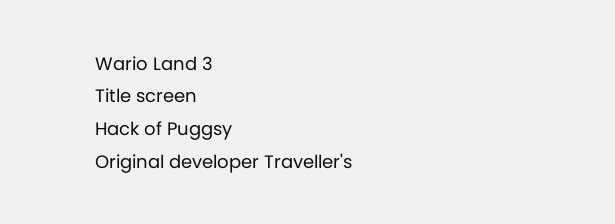Wario Land 3
Title screen
Hack of Puggsy
Original developer Traveller's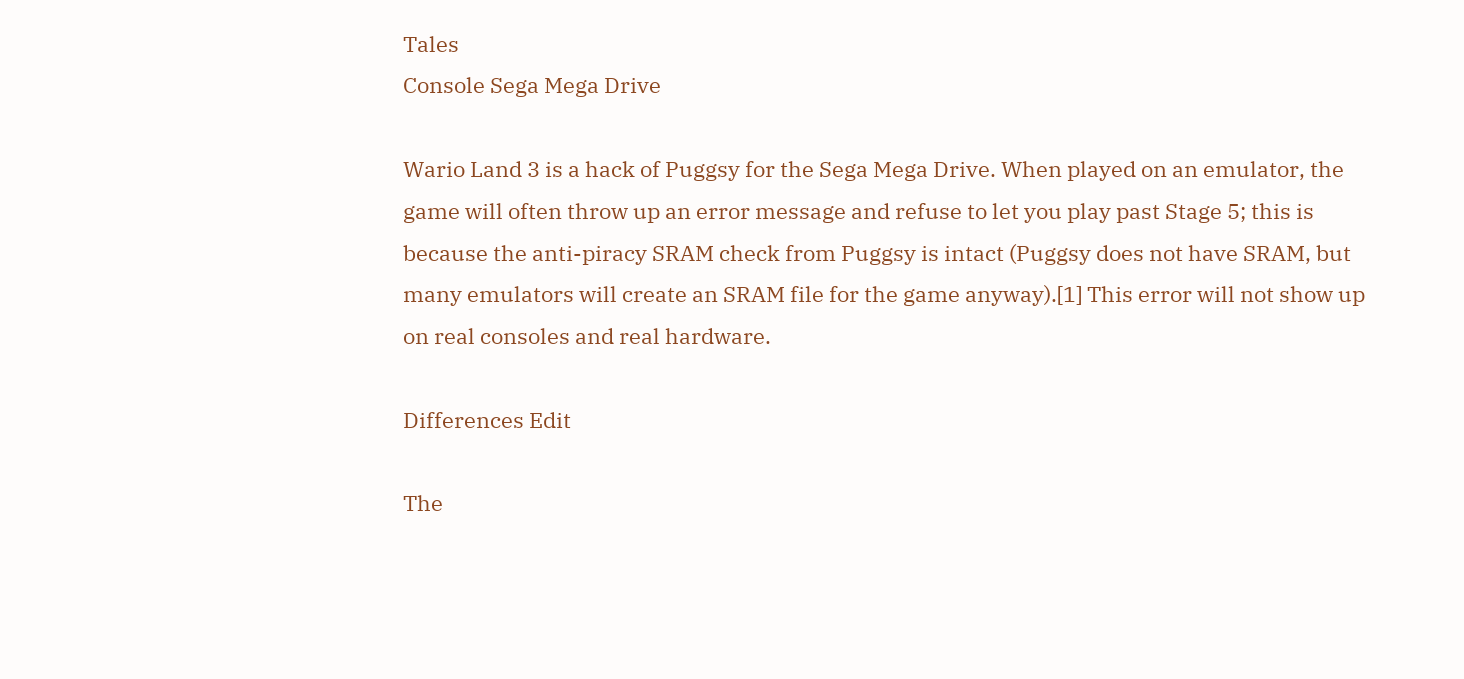Tales
Console Sega Mega Drive

Wario Land 3 is a hack of Puggsy for the Sega Mega Drive. When played on an emulator, the game will often throw up an error message and refuse to let you play past Stage 5; this is because the anti-piracy SRAM check from Puggsy is intact (Puggsy does not have SRAM, but many emulators will create an SRAM file for the game anyway).[1] This error will not show up on real consoles and real hardware.

Differences Edit

The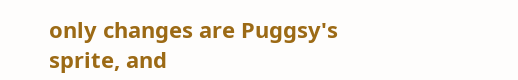only changes are Puggsy's sprite, and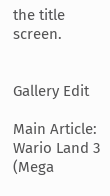the title screen.


Gallery Edit

Main Article: Wario Land 3 (Mega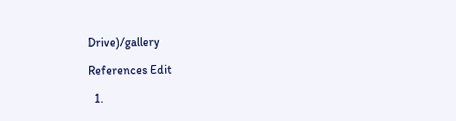Drive)/gallery

References Edit

  1.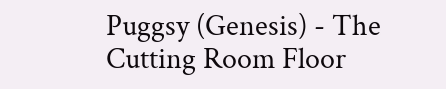Puggsy (Genesis) - The Cutting Room Floor